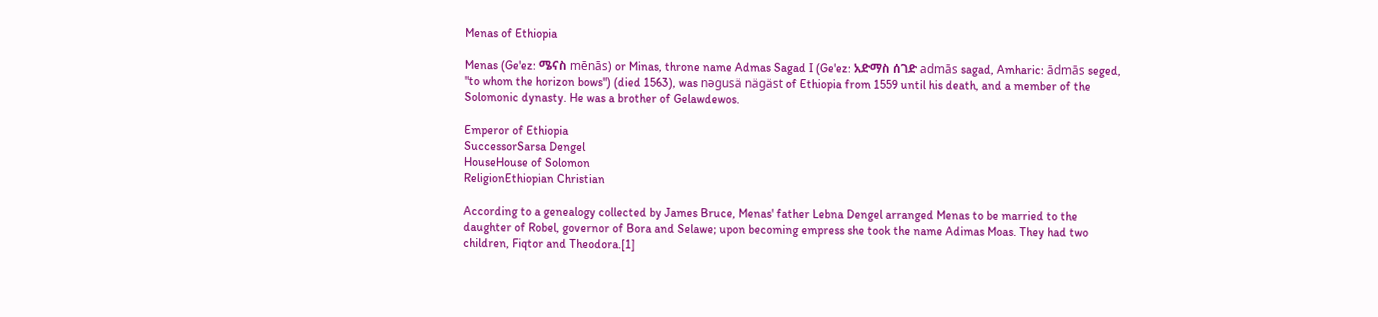Menas of Ethiopia

Menas (Ge'ez: ሜናስ mēnās) or Minas, throne name Admas Sagad I (Ge'ez: አድማስ ሰገድ admās sagad, Amharic: ādmās seged, "to whom the horizon bows") (died 1563), was nəgusä nägäst of Ethiopia from 1559 until his death, and a member of the Solomonic dynasty. He was a brother of Gelawdewos.

Emperor of Ethiopia
SuccessorSarsa Dengel
HouseHouse of Solomon
ReligionEthiopian Christian

According to a genealogy collected by James Bruce, Menas' father Lebna Dengel arranged Menas to be married to the daughter of Robel, governor of Bora and Selawe; upon becoming empress she took the name Adimas Moas. They had two children, Fiqtor and Theodora.[1]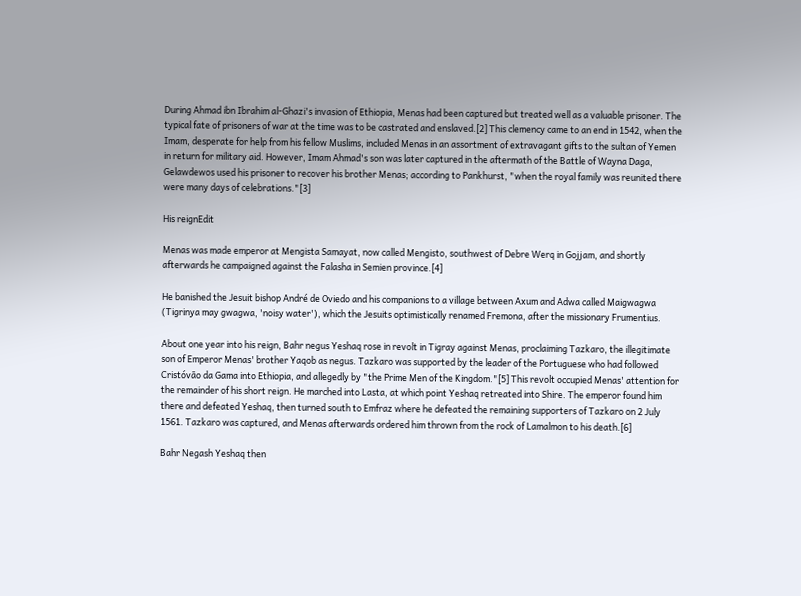During Ahmad ibn Ibrahim al-Ghazi's invasion of Ethiopia, Menas had been captured but treated well as a valuable prisoner. The typical fate of prisoners of war at the time was to be castrated and enslaved.[2] This clemency came to an end in 1542, when the Imam, desperate for help from his fellow Muslims, included Menas in an assortment of extravagant gifts to the sultan of Yemen in return for military aid. However, Imam Ahmad's son was later captured in the aftermath of the Battle of Wayna Daga, Gelawdewos used his prisoner to recover his brother Menas; according to Pankhurst, "when the royal family was reunited there were many days of celebrations."[3]

His reignEdit

Menas was made emperor at Mengista Samayat, now called Mengisto, southwest of Debre Werq in Gojjam, and shortly afterwards he campaigned against the Falasha in Semien province.[4]

He banished the Jesuit bishop André de Oviedo and his companions to a village between Axum and Adwa called Maigwagwa (Tigrinya may gwagwa, 'noisy water'), which the Jesuits optimistically renamed Fremona, after the missionary Frumentius.

About one year into his reign, Bahr negus Yeshaq rose in revolt in Tigray against Menas, proclaiming Tazkaro, the illegitimate son of Emperor Menas' brother Yaqob as negus. Tazkaro was supported by the leader of the Portuguese who had followed Cristóvão da Gama into Ethiopia, and allegedly by "the Prime Men of the Kingdom."[5] This revolt occupied Menas' attention for the remainder of his short reign. He marched into Lasta, at which point Yeshaq retreated into Shire. The emperor found him there and defeated Yeshaq, then turned south to Emfraz where he defeated the remaining supporters of Tazkaro on 2 July 1561. Tazkaro was captured, and Menas afterwards ordered him thrown from the rock of Lamalmon to his death.[6]

Bahr Negash Yeshaq then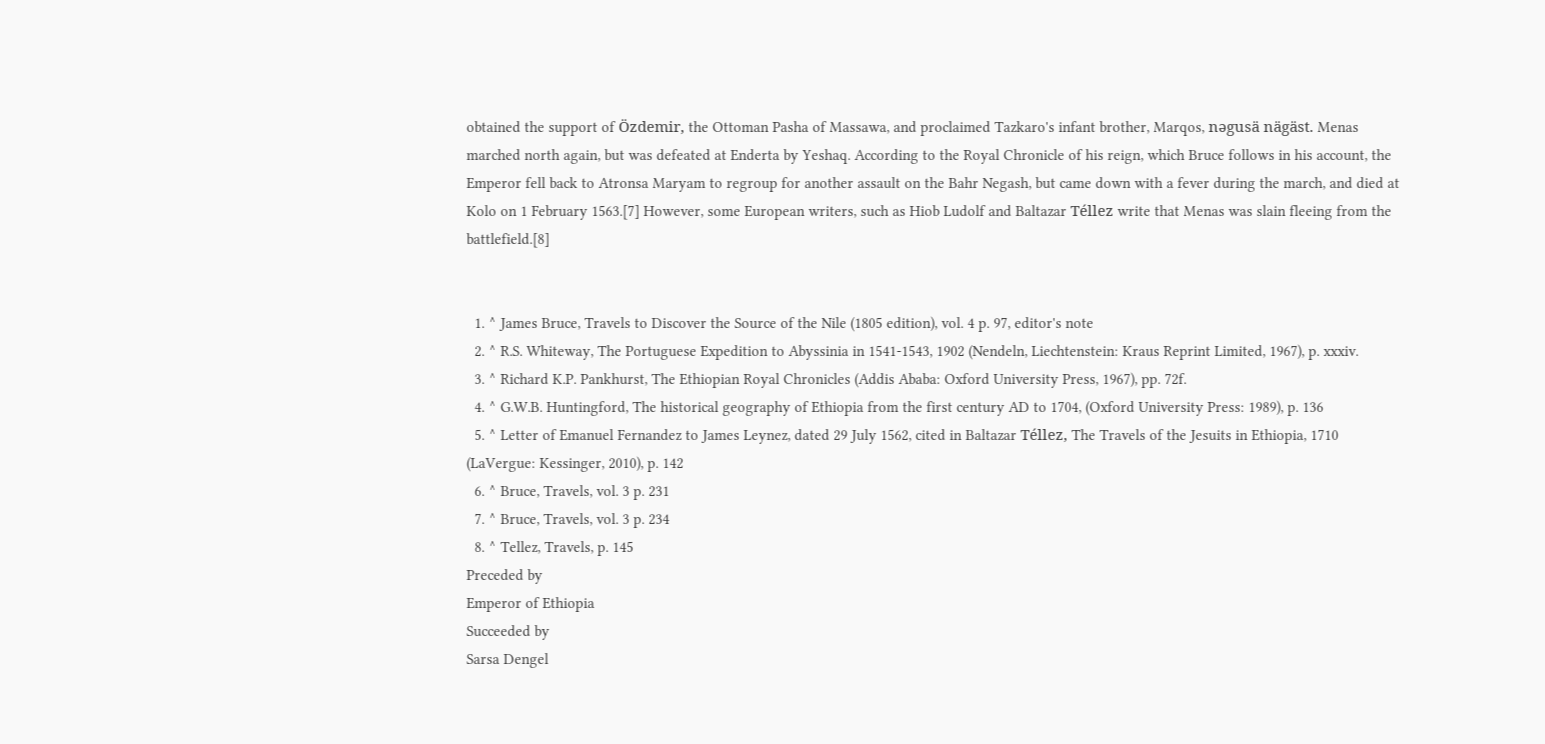obtained the support of Özdemir, the Ottoman Pasha of Massawa, and proclaimed Tazkaro's infant brother, Marqos, nəgusä nägäst. Menas marched north again, but was defeated at Enderta by Yeshaq. According to the Royal Chronicle of his reign, which Bruce follows in his account, the Emperor fell back to Atronsa Maryam to regroup for another assault on the Bahr Negash, but came down with a fever during the march, and died at Kolo on 1 February 1563.[7] However, some European writers, such as Hiob Ludolf and Baltazar Téllez write that Menas was slain fleeing from the battlefield.[8]


  1. ^ James Bruce, Travels to Discover the Source of the Nile (1805 edition), vol. 4 p. 97, editor's note
  2. ^ R.S. Whiteway, The Portuguese Expedition to Abyssinia in 1541-1543, 1902 (Nendeln, Liechtenstein: Kraus Reprint Limited, 1967), p. xxxiv.
  3. ^ Richard K.P. Pankhurst, The Ethiopian Royal Chronicles (Addis Ababa: Oxford University Press, 1967), pp. 72f.
  4. ^ G.W.B. Huntingford, The historical geography of Ethiopia from the first century AD to 1704, (Oxford University Press: 1989), p. 136
  5. ^ Letter of Emanuel Fernandez to James Leynez, dated 29 July 1562, cited in Baltazar Téllez, The Travels of the Jesuits in Ethiopia, 1710 (LaVergue: Kessinger, 2010), p. 142
  6. ^ Bruce, Travels, vol. 3 p. 231
  7. ^ Bruce, Travels, vol. 3 p. 234
  8. ^ Tellez, Travels, p. 145
Preceded by
Emperor of Ethiopia
Succeeded by
Sarsa Dengel